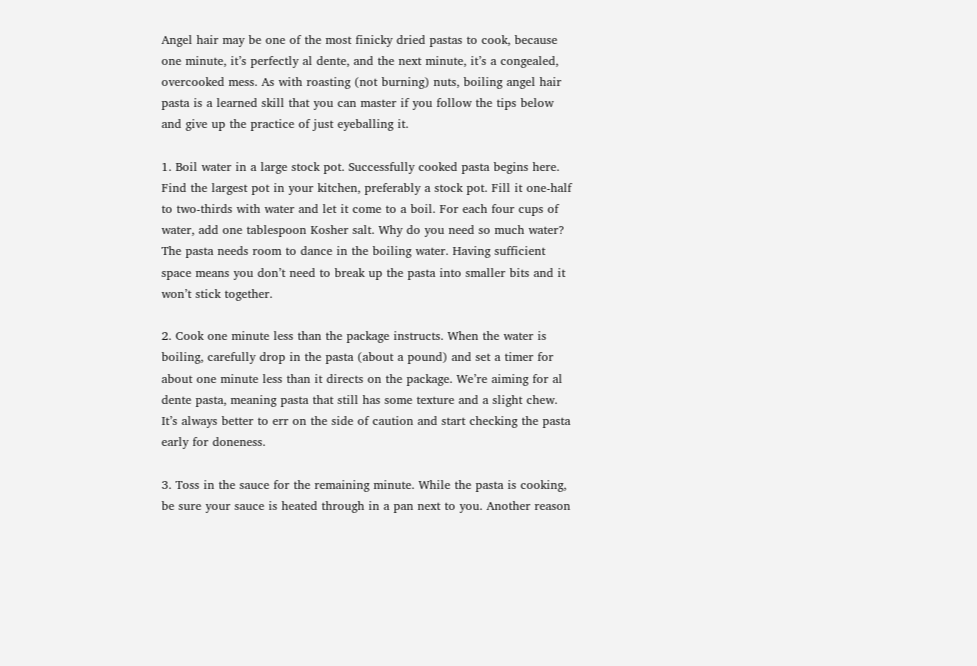Angel hair may be one of the most finicky dried pastas to cook, because one minute, it’s perfectly al dente, and the next minute, it’s a congealed, overcooked mess. As with roasting (not burning) nuts, boiling angel hair pasta is a learned skill that you can master if you follow the tips below and give up the practice of just eyeballing it.

1. Boil water in a large stock pot. Successfully cooked pasta begins here. Find the largest pot in your kitchen, preferably a stock pot. Fill it one-half to two-thirds with water and let it come to a boil. For each four cups of water, add one tablespoon Kosher salt. Why do you need so much water? The pasta needs room to dance in the boiling water. Having sufficient space means you don’t need to break up the pasta into smaller bits and it won’t stick together.

2. Cook one minute less than the package instructs. When the water is boiling, carefully drop in the pasta (about a pound) and set a timer for about one minute less than it directs on the package. We’re aiming for al dente pasta, meaning pasta that still has some texture and a slight chew. It’s always better to err on the side of caution and start checking the pasta early for doneness.

3. Toss in the sauce for the remaining minute. While the pasta is cooking, be sure your sauce is heated through in a pan next to you. Another reason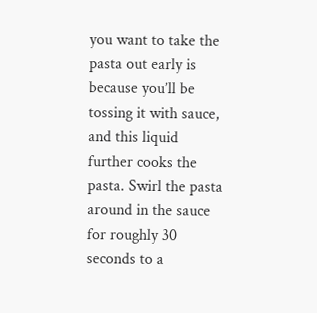you want to take the pasta out early is because you’ll be tossing it with sauce, and this liquid further cooks the pasta. Swirl the pasta around in the sauce for roughly 30 seconds to a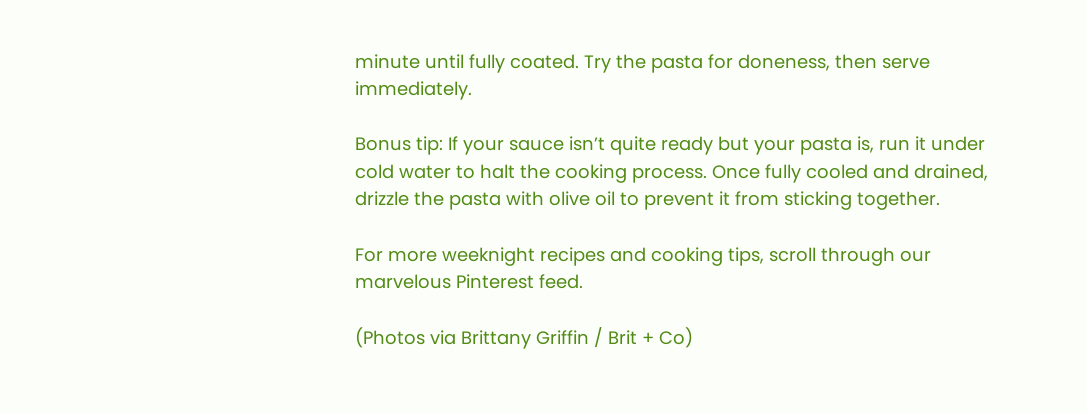minute until fully coated. Try the pasta for doneness, then serve immediately.

Bonus tip: If your sauce isn’t quite ready but your pasta is, run it under cold water to halt the cooking process. Once fully cooled and drained, drizzle the pasta with olive oil to prevent it from sticking together.

For more weeknight recipes and cooking tips, scroll through our marvelous Pinterest feed.

(Photos via Brittany Griffin / Brit + Co)